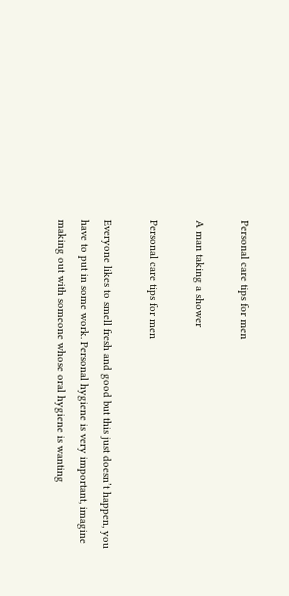Personal care tips for men

A man taking a shower

Personal care tips for men

Everyone likes to smell fresh and good but this just doesn’t happen, you have to put in some work. Personal hygiene is very important, imagine making out with someone whose oral hygiene is wanting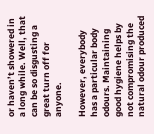or haven’t showered in a long while. Well, that can be so disgusting a great turn off for anyone.

However, everybody has a particular body odours. Maintaining good hygiene helps by not compromising the natural odour produced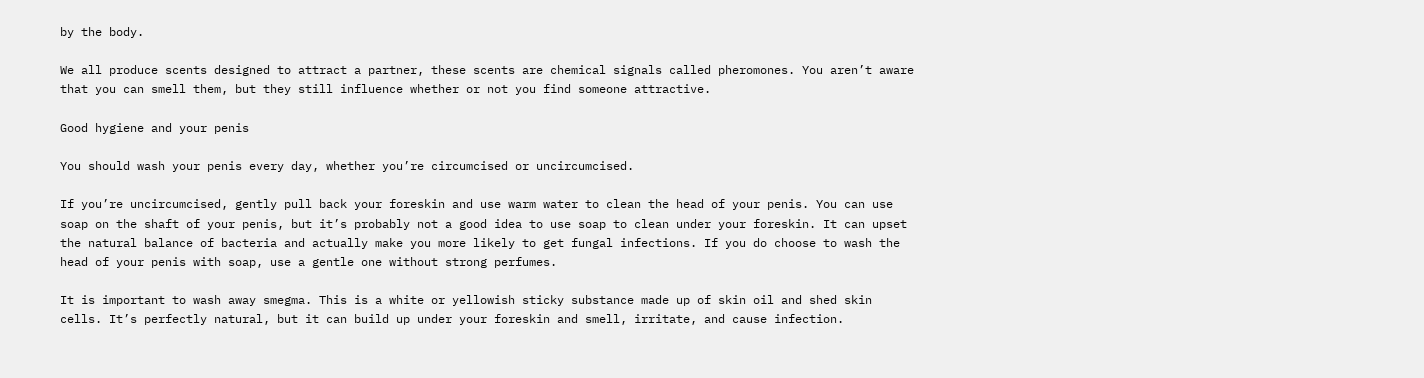by the body.

We all produce scents designed to attract a partner, these scents are chemical signals called pheromones. You aren’t aware that you can smell them, but they still influence whether or not you find someone attractive.

Good hygiene and your penis

You should wash your penis every day, whether you’re circumcised or uncircumcised.

If you’re uncircumcised, gently pull back your foreskin and use warm water to clean the head of your penis. You can use soap on the shaft of your penis, but it’s probably not a good idea to use soap to clean under your foreskin. It can upset the natural balance of bacteria and actually make you more likely to get fungal infections. If you do choose to wash the head of your penis with soap, use a gentle one without strong perfumes.

It is important to wash away smegma. This is a white or yellowish sticky substance made up of skin oil and shed skin cells. It’s perfectly natural, but it can build up under your foreskin and smell, irritate, and cause infection.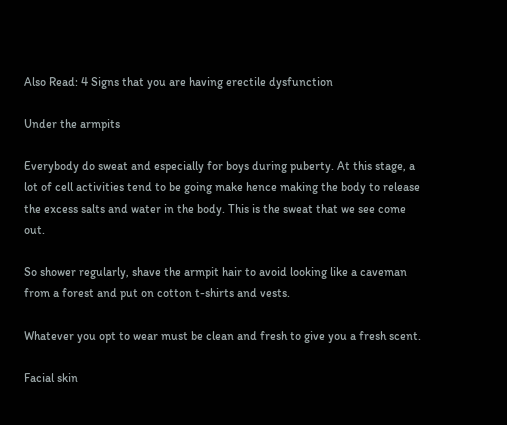Also Read: 4 Signs that you are having erectile dysfunction

Under the armpits

Everybody do sweat and especially for boys during puberty. At this stage, a lot of cell activities tend to be going make hence making the body to release the excess salts and water in the body. This is the sweat that we see come out.

So shower regularly, shave the armpit hair to avoid looking like a caveman from a forest and put on cotton t-shirts and vests.

Whatever you opt to wear must be clean and fresh to give you a fresh scent.

Facial skin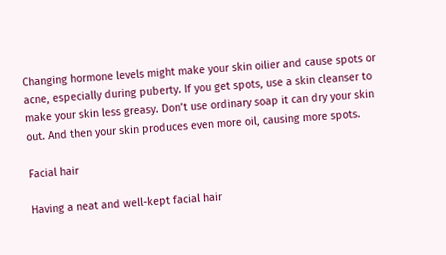Changing hormone levels might make your skin oilier and cause spots or acne, especially during puberty. If you get spots, use a skin cleanser to make your skin less greasy. Don’t use ordinary soap it can dry your skin out. And then your skin produces even more oil, causing more spots.

Facial hair

Having a neat and well-kept facial hair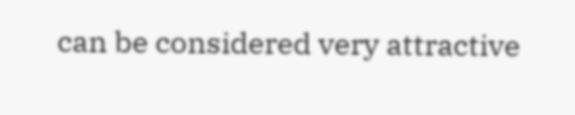can be considered very attractive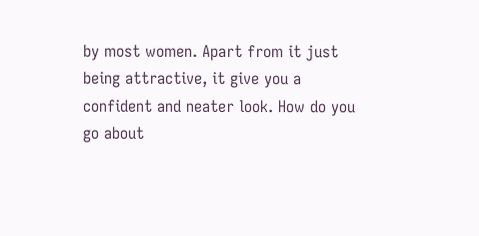by most women. Apart from it just being attractive, it give you a confident and neater look. How do you go about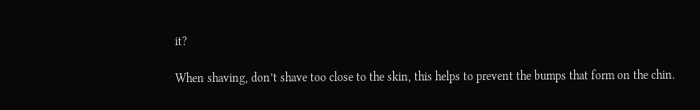it?

When shaving, don’t shave too close to the skin, this helps to prevent the bumps that form on the chin.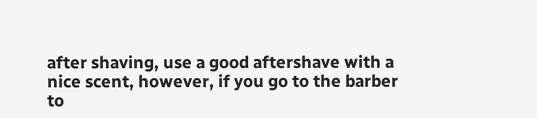after shaving, use a good aftershave with a nice scent, however, if you go to the barber to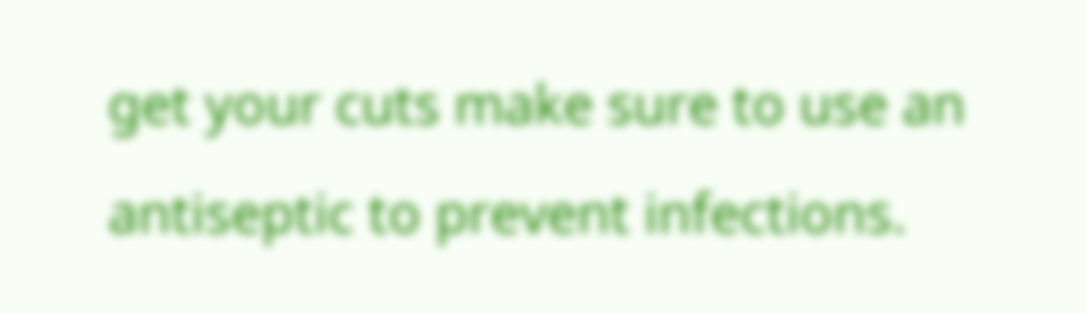get your cuts make sure to use an antiseptic to prevent infections.